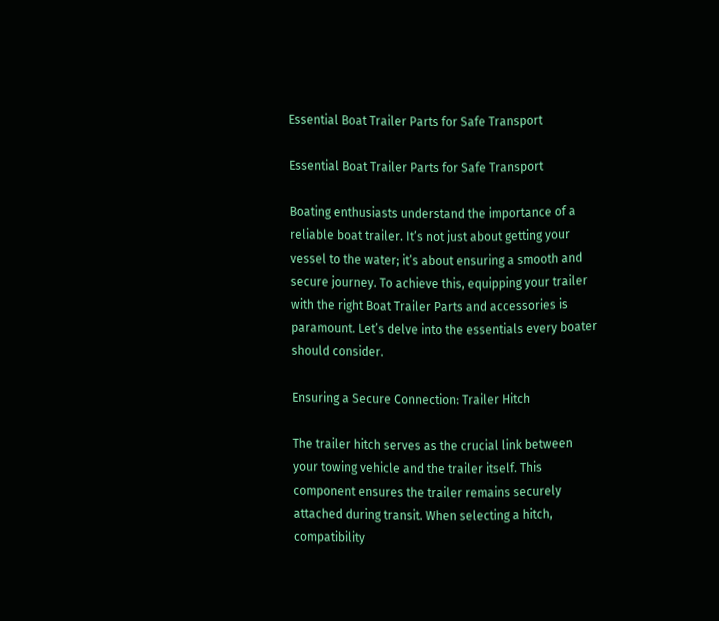Essential Boat Trailer Parts for Safe Transport

Essential Boat Trailer Parts for Safe Transport

Boating enthusiasts understand the importance of a reliable boat trailer. It’s not just about getting your vessel to the water; it’s about ensuring a smooth and secure journey. To achieve this, equipping your trailer with the right Boat Trailer Parts and accessories is paramount. Let’s delve into the essentials every boater should consider.

Ensuring a Secure Connection: Trailer Hitch

The trailer hitch serves as the crucial link between your towing vehicle and the trailer itself. This component ensures the trailer remains securely attached during transit. When selecting a hitch, compatibility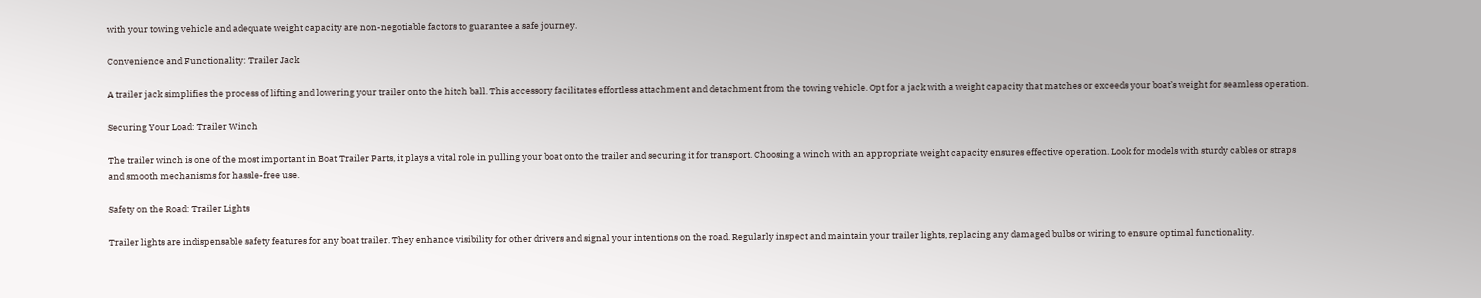with your towing vehicle and adequate weight capacity are non-negotiable factors to guarantee a safe journey.

Convenience and Functionality: Trailer Jack

A trailer jack simplifies the process of lifting and lowering your trailer onto the hitch ball. This accessory facilitates effortless attachment and detachment from the towing vehicle. Opt for a jack with a weight capacity that matches or exceeds your boat’s weight for seamless operation.

Securing Your Load: Trailer Winch

The trailer winch is one of the most important in Boat Trailer Parts, it plays a vital role in pulling your boat onto the trailer and securing it for transport. Choosing a winch with an appropriate weight capacity ensures effective operation. Look for models with sturdy cables or straps and smooth mechanisms for hassle-free use.

Safety on the Road: Trailer Lights

Trailer lights are indispensable safety features for any boat trailer. They enhance visibility for other drivers and signal your intentions on the road. Regularly inspect and maintain your trailer lights, replacing any damaged bulbs or wiring to ensure optimal functionality.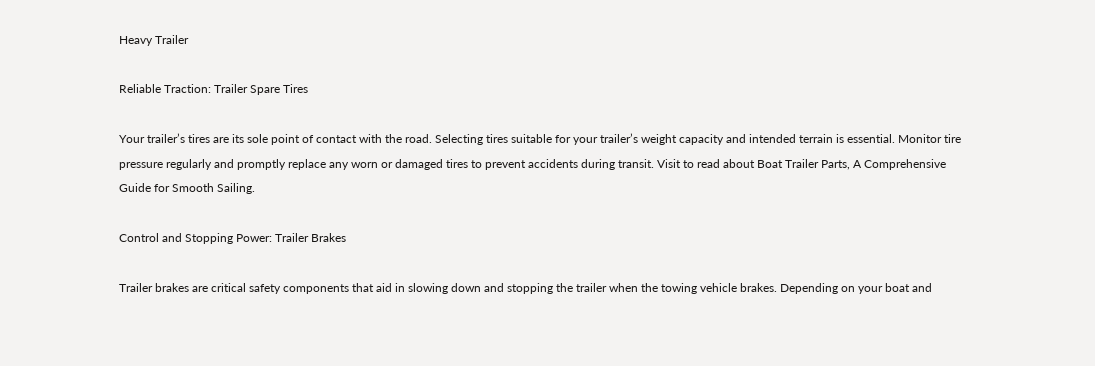Heavy Trailer

Reliable Traction: Trailer Spare Tires

Your trailer’s tires are its sole point of contact with the road. Selecting tires suitable for your trailer’s weight capacity and intended terrain is essential. Monitor tire pressure regularly and promptly replace any worn or damaged tires to prevent accidents during transit. Visit to read about Boat Trailer Parts, A Comprehensive Guide for Smooth Sailing.

Control and Stopping Power: Trailer Brakes

Trailer brakes are critical safety components that aid in slowing down and stopping the trailer when the towing vehicle brakes. Depending on your boat and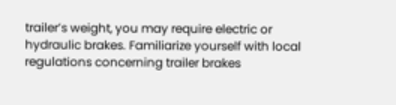trailer’s weight, you may require electric or hydraulic brakes. Familiarize yourself with local regulations concerning trailer brakes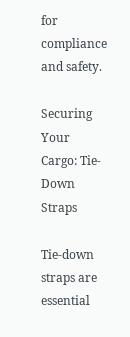for compliance and safety.

Securing Your Cargo: Tie-Down Straps

Tie-down straps are essential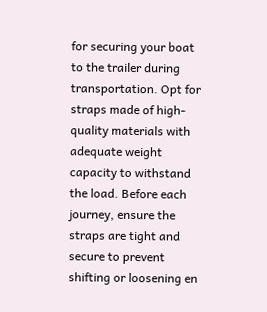for securing your boat to the trailer during transportation. Opt for straps made of high-quality materials with adequate weight capacity to withstand the load. Before each journey, ensure the straps are tight and secure to prevent shifting or loosening en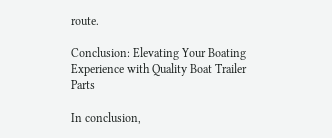route.

Conclusion: Elevating Your Boating Experience with Quality Boat Trailer Parts

In conclusion,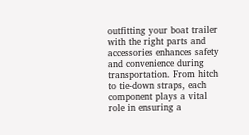outfitting your boat trailer with the right parts and accessories enhances safety and convenience during transportation. From hitch to tie-down straps, each component plays a vital role in ensuring a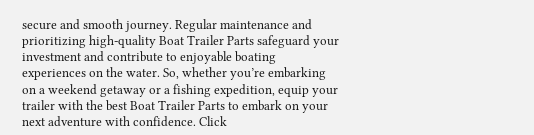secure and smooth journey. Regular maintenance and prioritizing high-quality Boat Trailer Parts safeguard your investment and contribute to enjoyable boating experiences on the water. So, whether you’re embarking on a weekend getaway or a fishing expedition, equip your trailer with the best Boat Trailer Parts to embark on your next adventure with confidence. Click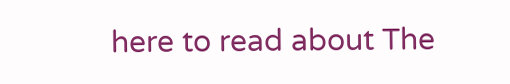here to read about The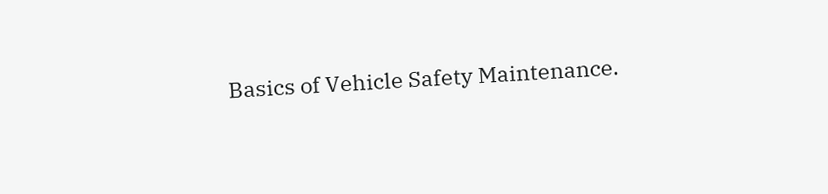Basics of Vehicle Safety Maintenance.